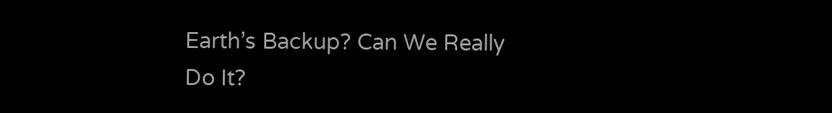Earth’s Backup? Can We Really Do It?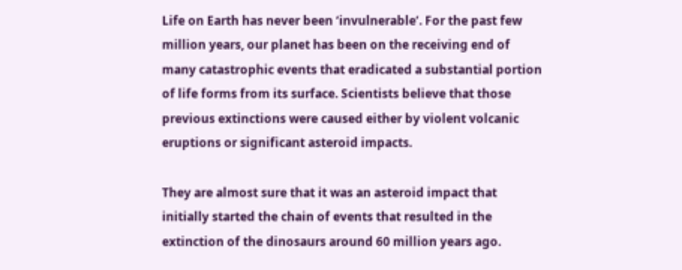Life on Earth has never been ‘invulnerable’. For the past few million years, our planet has been on the receiving end of many catastrophic events that eradicated a substantial portion of life forms from its surface. Scientists believe that those previous extinctions were caused either by violent volcanic eruptions or significant asteroid impacts.

They are almost sure that it was an asteroid impact that initially started the chain of events that resulted in the extinction of the dinosaurs around 60 million years ago.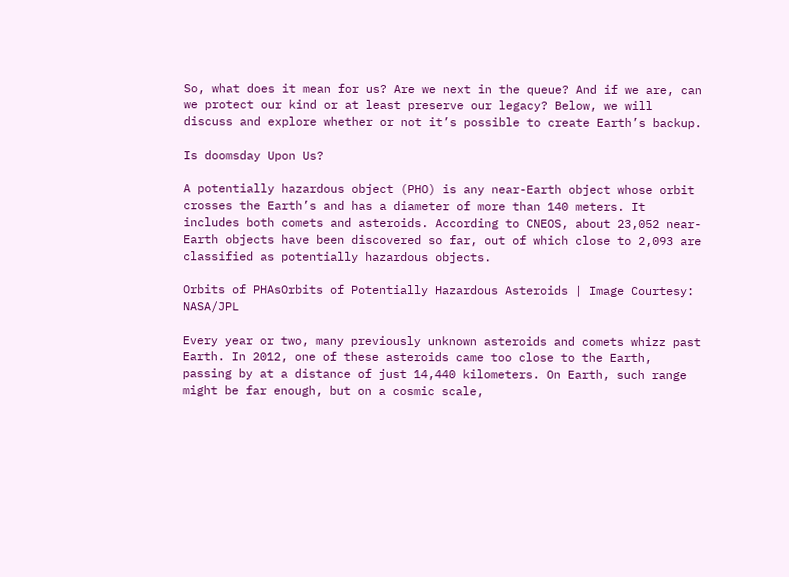So, what does it mean for us? Are we next in the queue? And if we are, can we protect our kind or at least preserve our legacy? Below, we will discuss and explore whether or not it’s possible to create Earth’s backup.

Is doomsday Upon Us?

A potentially hazardous object (PHO) is any near-Earth object whose orbit crosses the Earth’s and has a diameter of more than 140 meters. It includes both comets and asteroids. According to CNEOS, about 23,052 near-Earth objects have been discovered so far, out of which close to 2,093 are classified as potentially hazardous objects.

Orbits of PHAsOrbits of Potentially Hazardous Asteroids | Image Courtesy: NASA/JPL

Every year or two, many previously unknown asteroids and comets whizz past Earth. In 2012, one of these asteroids came too close to the Earth, passing by at a distance of just 14,440 kilometers. On Earth, such range might be far enough, but on a cosmic scale,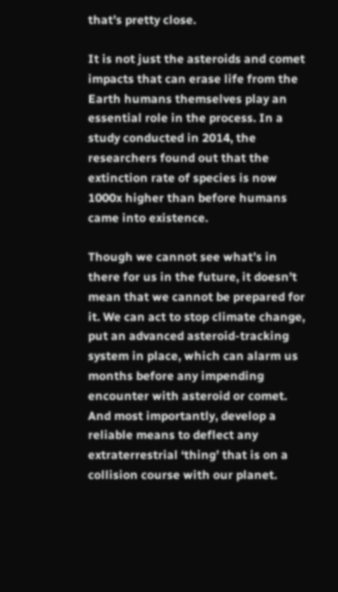that’s pretty close.

It is not just the asteroids and comet impacts that can erase life from the Earth humans themselves play an essential role in the process. In a study conducted in 2014, the researchers found out that the extinction rate of species is now 1000x higher than before humans came into existence.

Though we cannot see what’s in there for us in the future, it doesn’t mean that we cannot be prepared for it. We can act to stop climate change, put an advanced asteroid-tracking system in place, which can alarm us months before any impending encounter with asteroid or comet. And most importantly, develop a reliable means to deflect any extraterrestrial ‘thing’ that is on a collision course with our planet.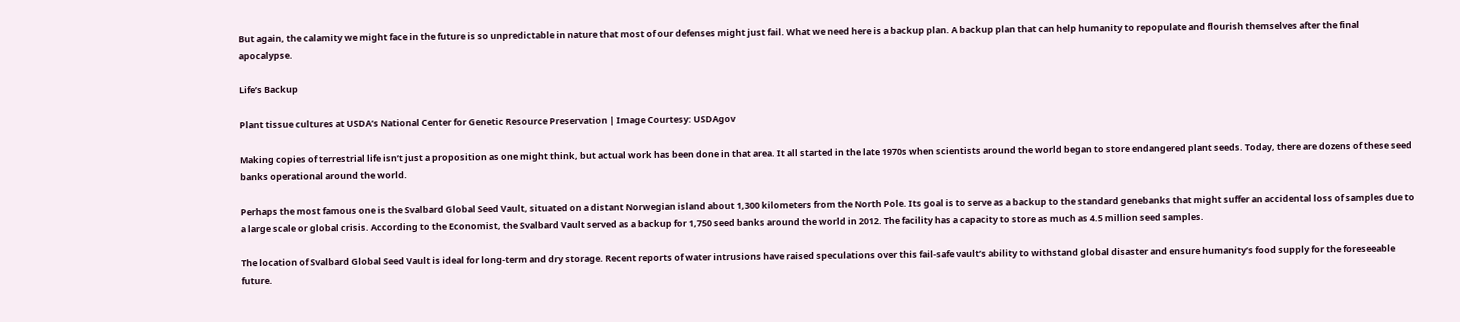But again, the calamity we might face in the future is so unpredictable in nature that most of our defenses might just fail. What we need here is a backup plan. A backup plan that can help humanity to repopulate and flourish themselves after the final apocalypse.

Life’s Backup

Plant tissue cultures at USDA’s National Center for Genetic Resource Preservation | Image Courtesy: USDAgov

Making copies of terrestrial life isn’t just a proposition as one might think, but actual work has been done in that area. It all started in the late 1970s when scientists around the world began to store endangered plant seeds. Today, there are dozens of these seed banks operational around the world.

Perhaps the most famous one is the Svalbard Global Seed Vault, situated on a distant Norwegian island about 1,300 kilometers from the North Pole. Its goal is to serve as a backup to the standard genebanks that might suffer an accidental loss of samples due to a large scale or global crisis. According to the Economist, the Svalbard Vault served as a backup for 1,750 seed banks around the world in 2012. The facility has a capacity to store as much as 4.5 million seed samples.

The location of Svalbard Global Seed Vault is ideal for long-term and dry storage. Recent reports of water intrusions have raised speculations over this fail-safe vault’s ability to withstand global disaster and ensure humanity’s food supply for the foreseeable future.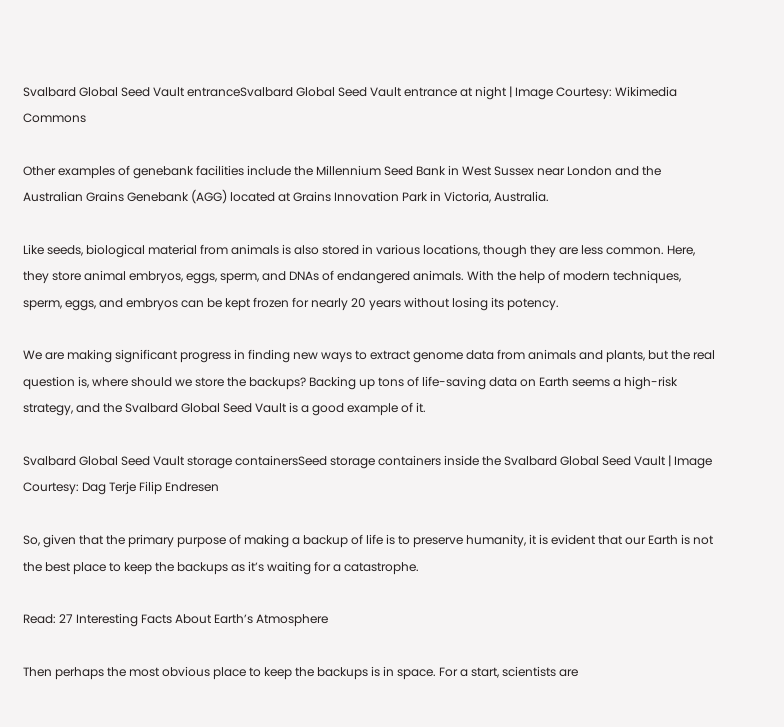Svalbard Global Seed Vault entranceSvalbard Global Seed Vault entrance at night | Image Courtesy: Wikimedia Commons

Other examples of genebank facilities include the Millennium Seed Bank in West Sussex near London and the Australian Grains Genebank (AGG) located at Grains Innovation Park in Victoria, Australia.

Like seeds, biological material from animals is also stored in various locations, though they are less common. Here, they store animal embryos, eggs, sperm, and DNAs of endangered animals. With the help of modern techniques, sperm, eggs, and embryos can be kept frozen for nearly 20 years without losing its potency.

We are making significant progress in finding new ways to extract genome data from animals and plants, but the real question is, where should we store the backups? Backing up tons of life-saving data on Earth seems a high-risk strategy, and the Svalbard Global Seed Vault is a good example of it.

Svalbard Global Seed Vault storage containersSeed storage containers inside the Svalbard Global Seed Vault | Image Courtesy: Dag Terje Filip Endresen

So, given that the primary purpose of making a backup of life is to preserve humanity, it is evident that our Earth is not the best place to keep the backups as it’s waiting for a catastrophe.

Read: 27 Interesting Facts About Earth’s Atmosphere

Then perhaps the most obvious place to keep the backups is in space. For a start, scientists are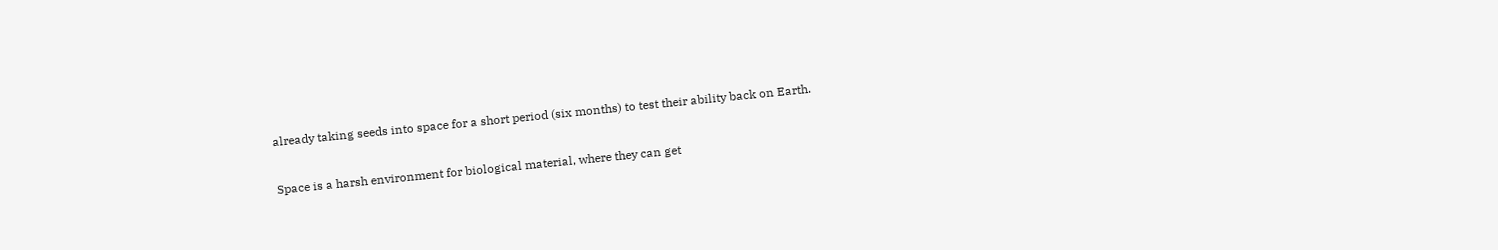already taking seeds into space for a short period (six months) to test their ability back on Earth.

Space is a harsh environment for biological material, where they can get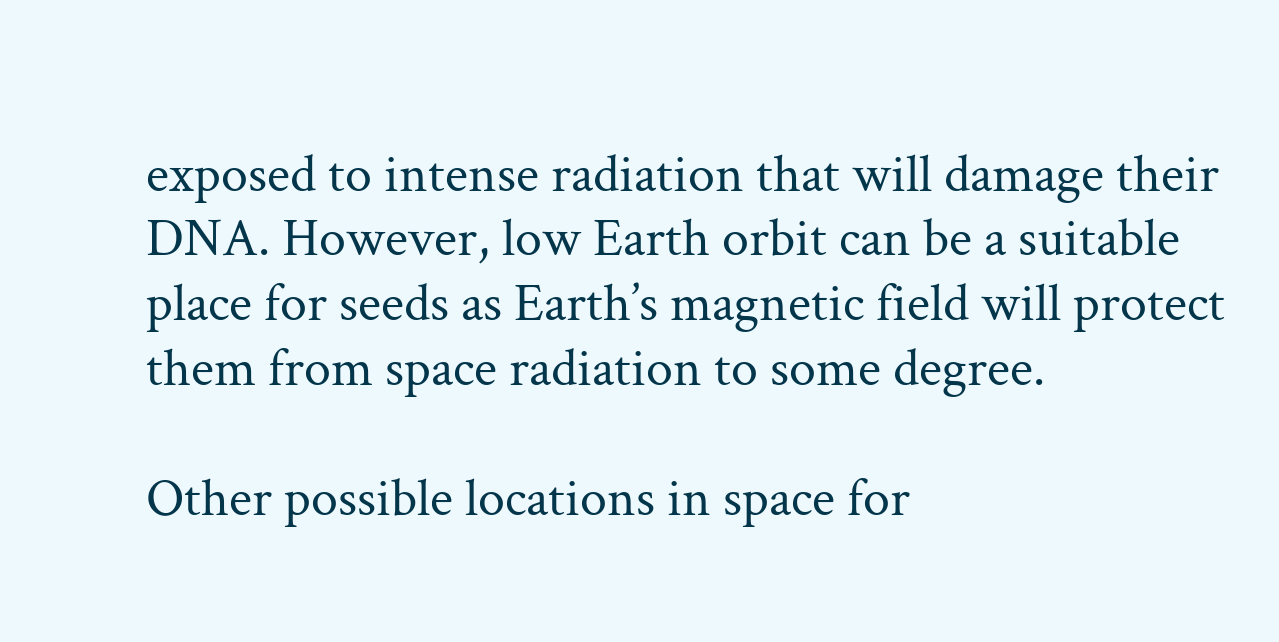exposed to intense radiation that will damage their DNA. However, low Earth orbit can be a suitable place for seeds as Earth’s magnetic field will protect them from space radiation to some degree.

Other possible locations in space for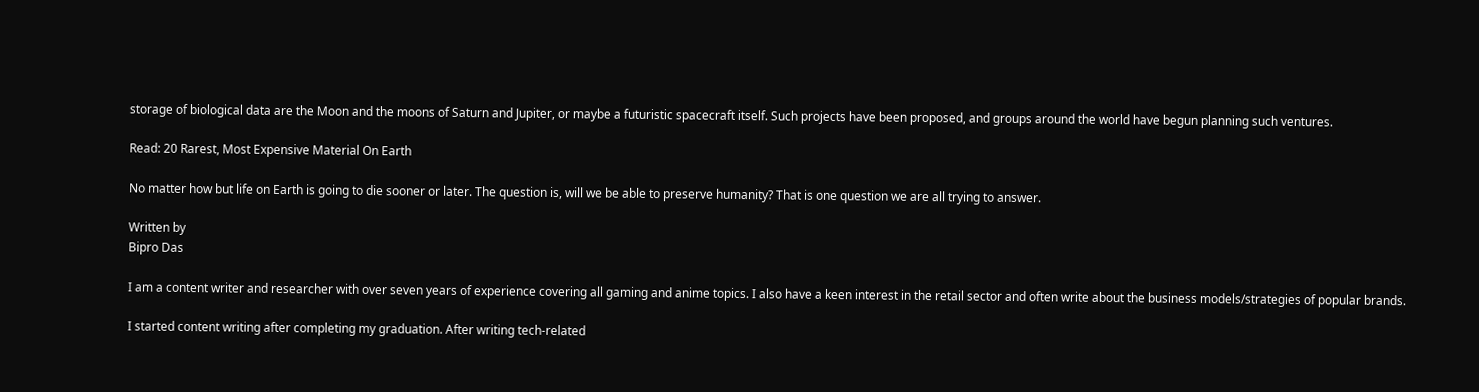storage of biological data are the Moon and the moons of Saturn and Jupiter, or maybe a futuristic spacecraft itself. Such projects have been proposed, and groups around the world have begun planning such ventures.

Read: 20 Rarest, Most Expensive Material On Earth

No matter how but life on Earth is going to die sooner or later. The question is, will we be able to preserve humanity? That is one question we are all trying to answer.

Written by
Bipro Das

I am a content writer and researcher with over seven years of experience covering all gaming and anime topics. I also have a keen interest in the retail sector and often write about the business models/strategies of popular brands.

I started content writing after completing my graduation. After writing tech-related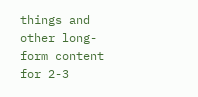things and other long-form content for 2-3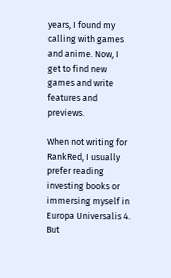years, I found my calling with games and anime. Now, I get to find new games and write features and previews.

When not writing for RankRed, I usually prefer reading investing books or immersing myself in Europa Universalis 4. But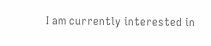I am currently interested in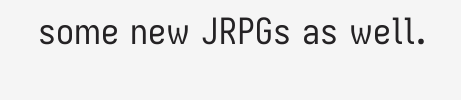some new JRPGs as well.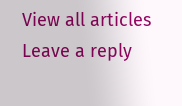View all articles
Leave a reply